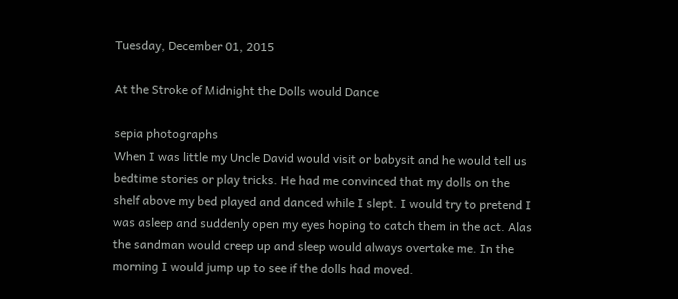Tuesday, December 01, 2015

At the Stroke of Midnight the Dolls would Dance

sepia photographs
When I was little my Uncle David would visit or babysit and he would tell us bedtime stories or play tricks. He had me convinced that my dolls on the shelf above my bed played and danced while I slept. I would try to pretend I was asleep and suddenly open my eyes hoping to catch them in the act. Alas the sandman would creep up and sleep would always overtake me. In the  morning I would jump up to see if the dolls had moved.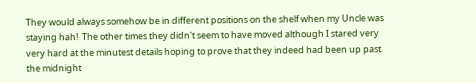They would always somehow be in different positions on the shelf when my Uncle was staying hah!  The other times they didn't seem to have moved although I stared very very hard at the minutest details hoping to prove that they indeed had been up past the midnight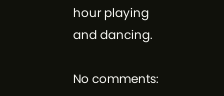hour playing and dancing.

No comments: